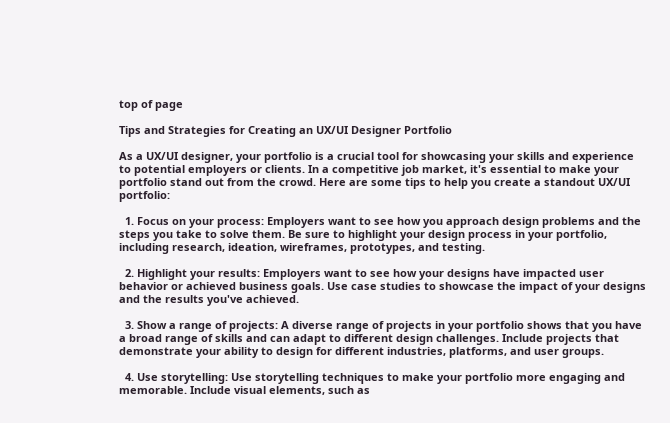top of page

Tips and Strategies for Creating an UX/UI Designer Portfolio

As a UX/UI designer, your portfolio is a crucial tool for showcasing your skills and experience to potential employers or clients. In a competitive job market, it's essential to make your portfolio stand out from the crowd. Here are some tips to help you create a standout UX/UI portfolio:

  1. Focus on your process: Employers want to see how you approach design problems and the steps you take to solve them. Be sure to highlight your design process in your portfolio, including research, ideation, wireframes, prototypes, and testing.

  2. Highlight your results: Employers want to see how your designs have impacted user behavior or achieved business goals. Use case studies to showcase the impact of your designs and the results you've achieved.

  3. Show a range of projects: A diverse range of projects in your portfolio shows that you have a broad range of skills and can adapt to different design challenges. Include projects that demonstrate your ability to design for different industries, platforms, and user groups.

  4. Use storytelling: Use storytelling techniques to make your portfolio more engaging and memorable. Include visual elements, such as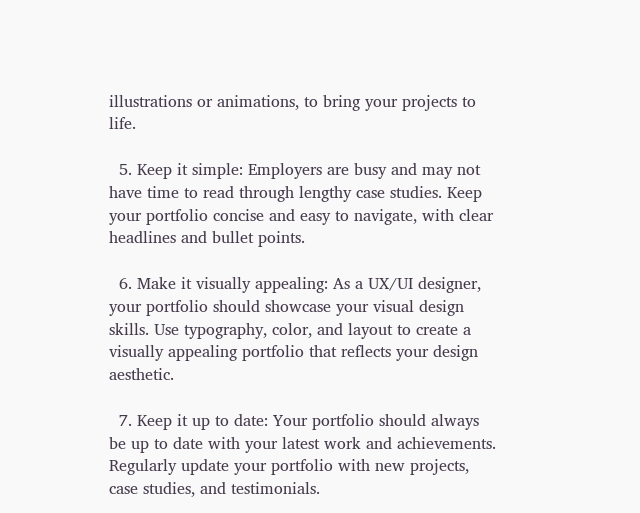illustrations or animations, to bring your projects to life.

  5. Keep it simple: Employers are busy and may not have time to read through lengthy case studies. Keep your portfolio concise and easy to navigate, with clear headlines and bullet points.

  6. Make it visually appealing: As a UX/UI designer, your portfolio should showcase your visual design skills. Use typography, color, and layout to create a visually appealing portfolio that reflects your design aesthetic.

  7. Keep it up to date: Your portfolio should always be up to date with your latest work and achievements. Regularly update your portfolio with new projects, case studies, and testimonials.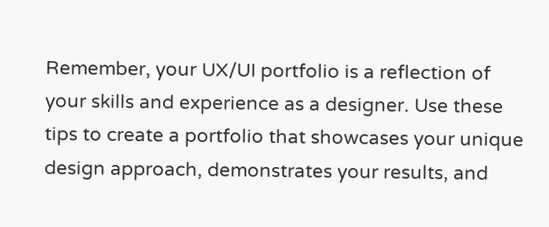Remember, your UX/UI portfolio is a reflection of your skills and experience as a designer. Use these tips to create a portfolio that showcases your unique design approach, demonstrates your results, and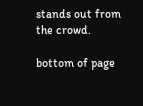stands out from the crowd.

bottom of page